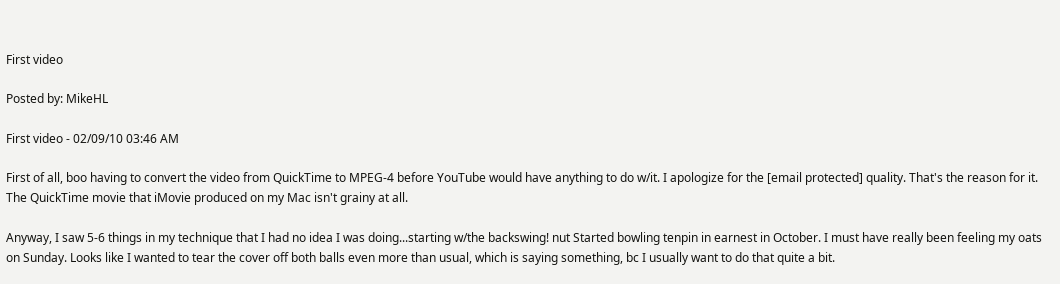First video

Posted by: MikeHL

First video - 02/09/10 03:46 AM

First of all, boo having to convert the video from QuickTime to MPEG-4 before YouTube would have anything to do w/it. I apologize for the [email protected] quality. That's the reason for it. The QuickTime movie that iMovie produced on my Mac isn't grainy at all.

Anyway, I saw 5-6 things in my technique that I had no idea I was doing...starting w/the backswing! nut Started bowling tenpin in earnest in October. I must have really been feeling my oats on Sunday. Looks like I wanted to tear the cover off both balls even more than usual, which is saying something, bc I usually want to do that quite a bit.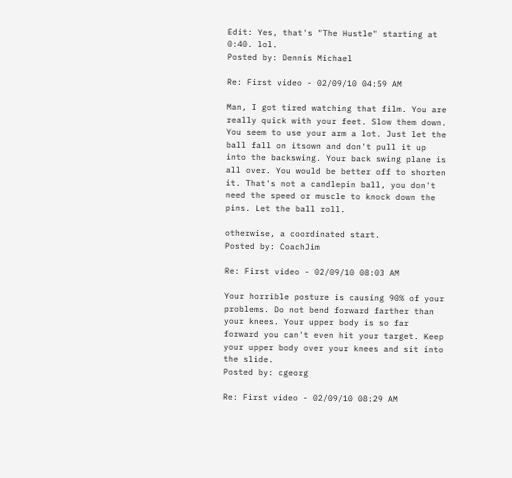Edit: Yes, that's "The Hustle" starting at 0:40. lol.
Posted by: Dennis Michael

Re: First video - 02/09/10 04:59 AM

Man, I got tired watching that film. You are really quick with your feet. Slow them down. You seem to use your arm a lot. Just let the ball fall on itsown and don't pull it up into the backswing. Your back swing plane is all over. You would be better off to shorten it. That's not a candlepin ball, you don't need the speed or muscle to knock down the pins. Let the ball roll.

otherwise, a coordinated start.
Posted by: CoachJim

Re: First video - 02/09/10 08:03 AM

Your horrible posture is causing 90% of your problems. Do not bend forward farther than your knees. Your upper body is so far forward you can't even hit your target. Keep your upper body over your knees and sit into the slide.
Posted by: cgeorg

Re: First video - 02/09/10 08:29 AM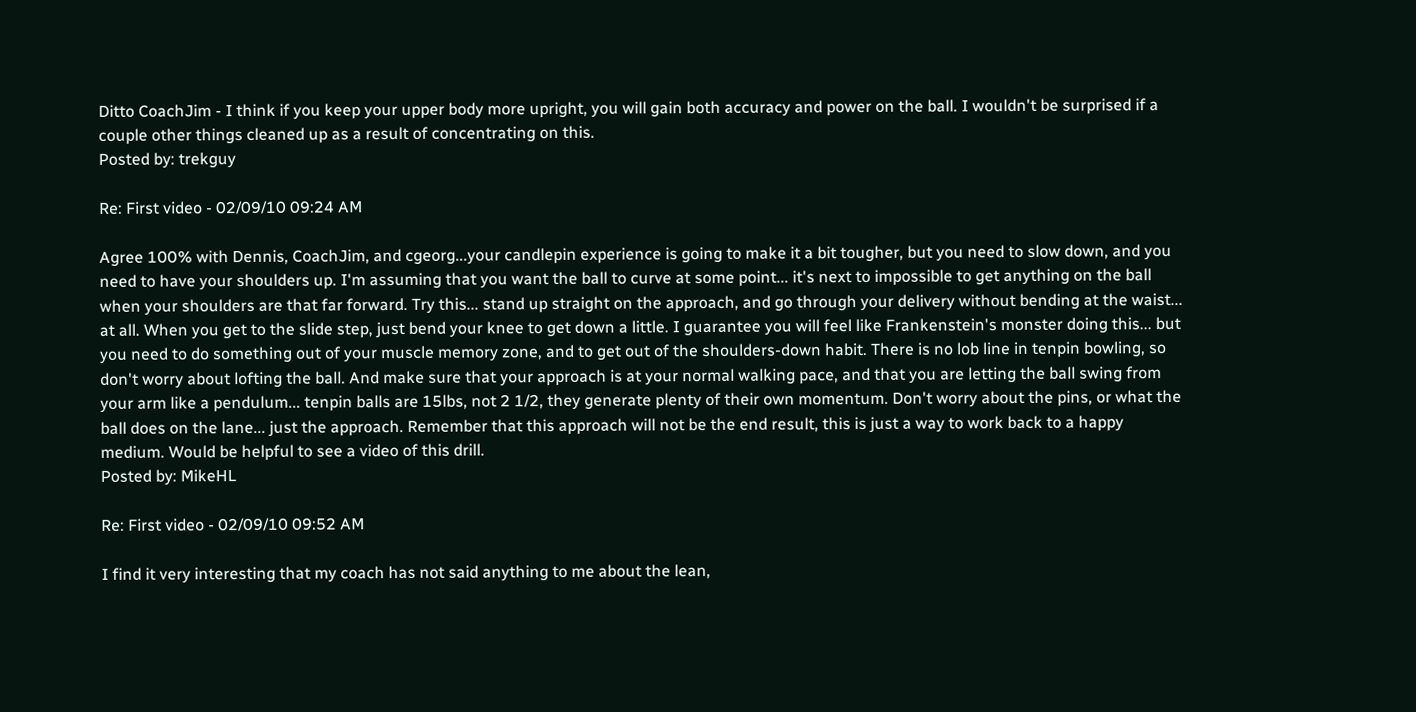Ditto CoachJim - I think if you keep your upper body more upright, you will gain both accuracy and power on the ball. I wouldn't be surprised if a couple other things cleaned up as a result of concentrating on this.
Posted by: trekguy

Re: First video - 02/09/10 09:24 AM

Agree 100% with Dennis, CoachJim, and cgeorg...your candlepin experience is going to make it a bit tougher, but you need to slow down, and you need to have your shoulders up. I'm assuming that you want the ball to curve at some point... it's next to impossible to get anything on the ball when your shoulders are that far forward. Try this... stand up straight on the approach, and go through your delivery without bending at the waist... at all. When you get to the slide step, just bend your knee to get down a little. I guarantee you will feel like Frankenstein's monster doing this... but you need to do something out of your muscle memory zone, and to get out of the shoulders-down habit. There is no lob line in tenpin bowling, so don't worry about lofting the ball. And make sure that your approach is at your normal walking pace, and that you are letting the ball swing from your arm like a pendulum... tenpin balls are 15lbs, not 2 1/2, they generate plenty of their own momentum. Don't worry about the pins, or what the ball does on the lane... just the approach. Remember that this approach will not be the end result, this is just a way to work back to a happy medium. Would be helpful to see a video of this drill.
Posted by: MikeHL

Re: First video - 02/09/10 09:52 AM

I find it very interesting that my coach has not said anything to me about the lean,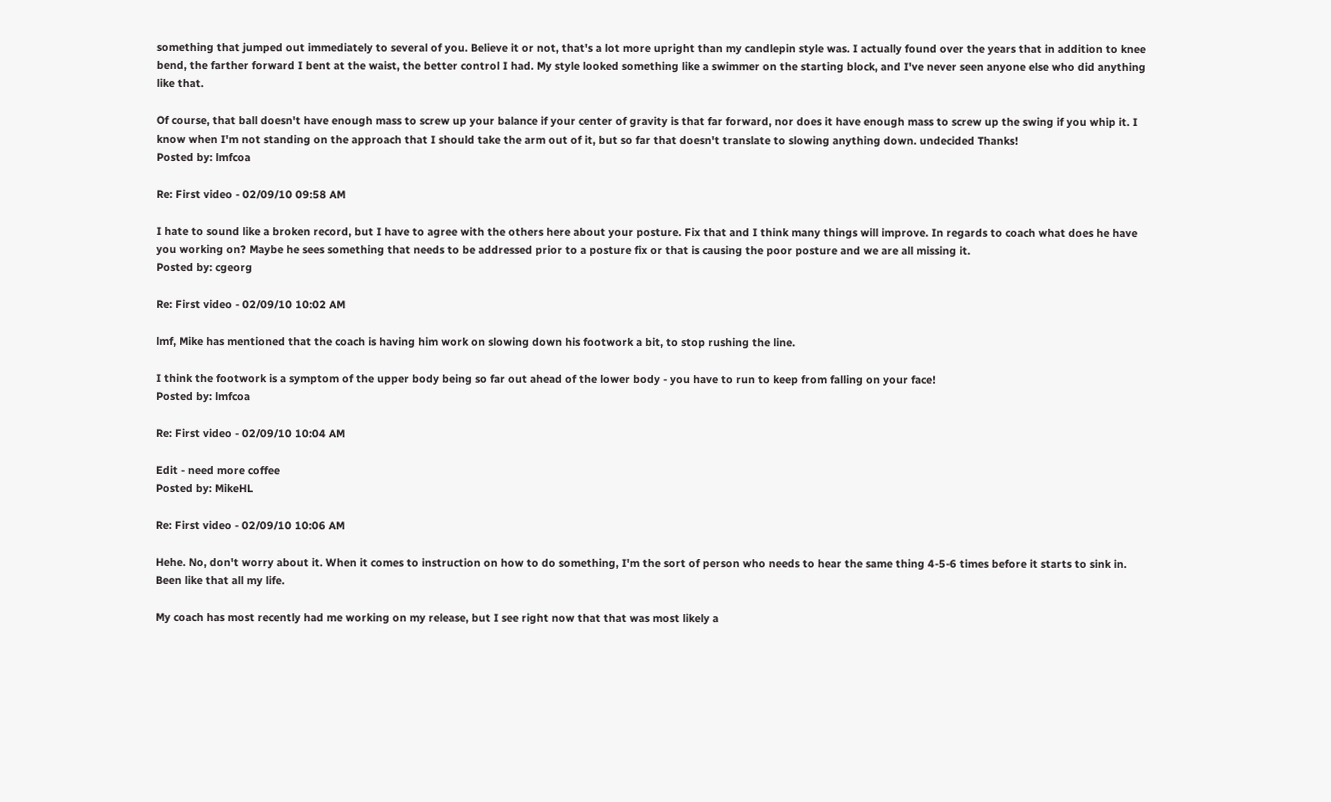something that jumped out immediately to several of you. Believe it or not, that's a lot more upright than my candlepin style was. I actually found over the years that in addition to knee bend, the farther forward I bent at the waist, the better control I had. My style looked something like a swimmer on the starting block, and I've never seen anyone else who did anything like that.

Of course, that ball doesn't have enough mass to screw up your balance if your center of gravity is that far forward, nor does it have enough mass to screw up the swing if you whip it. I know when I'm not standing on the approach that I should take the arm out of it, but so far that doesn't translate to slowing anything down. undecided Thanks!
Posted by: lmfcoa

Re: First video - 02/09/10 09:58 AM

I hate to sound like a broken record, but I have to agree with the others here about your posture. Fix that and I think many things will improve. In regards to coach what does he have you working on? Maybe he sees something that needs to be addressed prior to a posture fix or that is causing the poor posture and we are all missing it.
Posted by: cgeorg

Re: First video - 02/09/10 10:02 AM

lmf, Mike has mentioned that the coach is having him work on slowing down his footwork a bit, to stop rushing the line.

I think the footwork is a symptom of the upper body being so far out ahead of the lower body - you have to run to keep from falling on your face!
Posted by: lmfcoa

Re: First video - 02/09/10 10:04 AM

Edit - need more coffee
Posted by: MikeHL

Re: First video - 02/09/10 10:06 AM

Hehe. No, don't worry about it. When it comes to instruction on how to do something, I'm the sort of person who needs to hear the same thing 4-5-6 times before it starts to sink in. Been like that all my life.

My coach has most recently had me working on my release, but I see right now that that was most likely a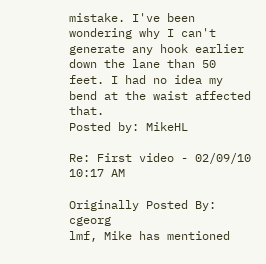mistake. I've been wondering why I can't generate any hook earlier down the lane than 50 feet. I had no idea my bend at the waist affected that.
Posted by: MikeHL

Re: First video - 02/09/10 10:17 AM

Originally Posted By: cgeorg
lmf, Mike has mentioned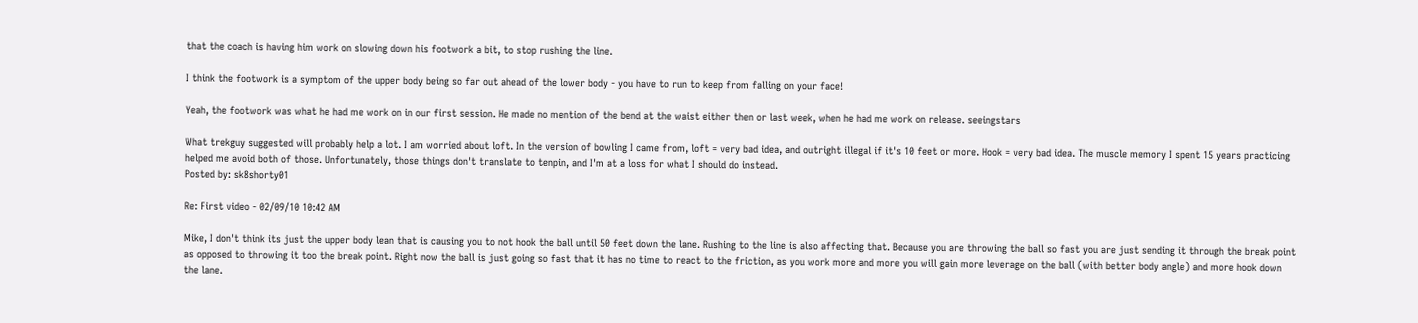that the coach is having him work on slowing down his footwork a bit, to stop rushing the line.

I think the footwork is a symptom of the upper body being so far out ahead of the lower body - you have to run to keep from falling on your face!

Yeah, the footwork was what he had me work on in our first session. He made no mention of the bend at the waist either then or last week, when he had me work on release. seeingstars

What trekguy suggested will probably help a lot. I am worried about loft. In the version of bowling I came from, loft = very bad idea, and outright illegal if it's 10 feet or more. Hook = very bad idea. The muscle memory I spent 15 years practicing helped me avoid both of those. Unfortunately, those things don't translate to tenpin, and I'm at a loss for what I should do instead.
Posted by: sk8shorty01

Re: First video - 02/09/10 10:42 AM

Mike, I don't think its just the upper body lean that is causing you to not hook the ball until 50 feet down the lane. Rushing to the line is also affecting that. Because you are throwing the ball so fast you are just sending it through the break point as opposed to throwing it too the break point. Right now the ball is just going so fast that it has no time to react to the friction, as you work more and more you will gain more leverage on the ball (with better body angle) and more hook down the lane.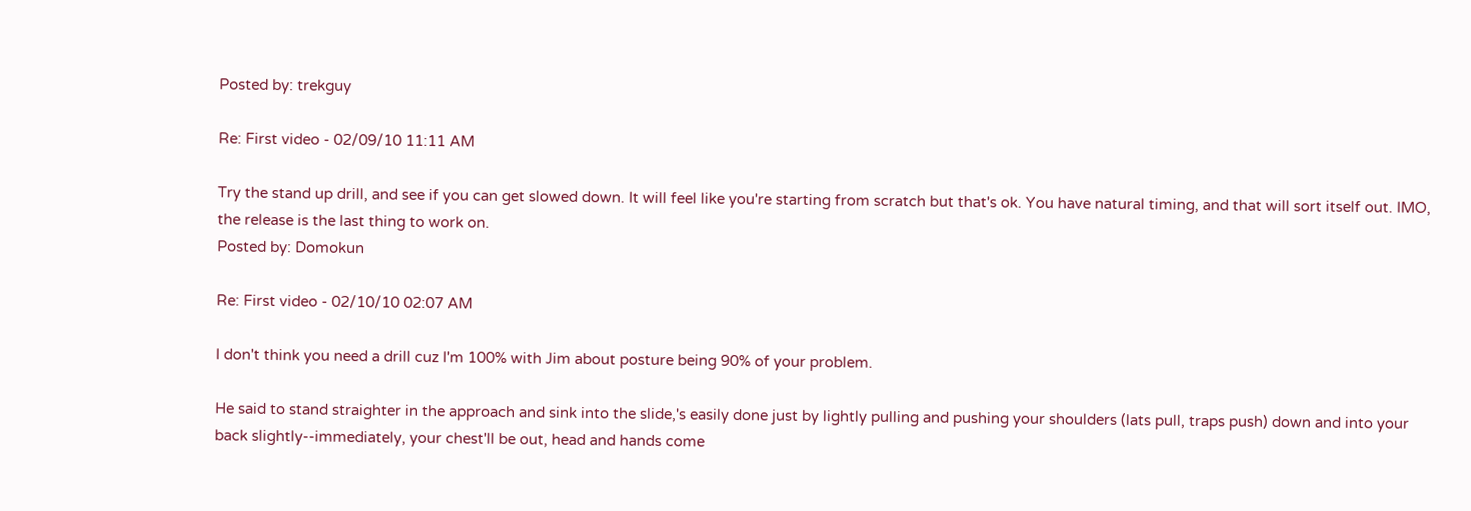Posted by: trekguy

Re: First video - 02/09/10 11:11 AM

Try the stand up drill, and see if you can get slowed down. It will feel like you're starting from scratch but that's ok. You have natural timing, and that will sort itself out. IMO, the release is the last thing to work on.
Posted by: Domokun

Re: First video - 02/10/10 02:07 AM

I don't think you need a drill cuz I'm 100% with Jim about posture being 90% of your problem.

He said to stand straighter in the approach and sink into the slide,'s easily done just by lightly pulling and pushing your shoulders (lats pull, traps push) down and into your back slightly--immediately, your chest'll be out, head and hands come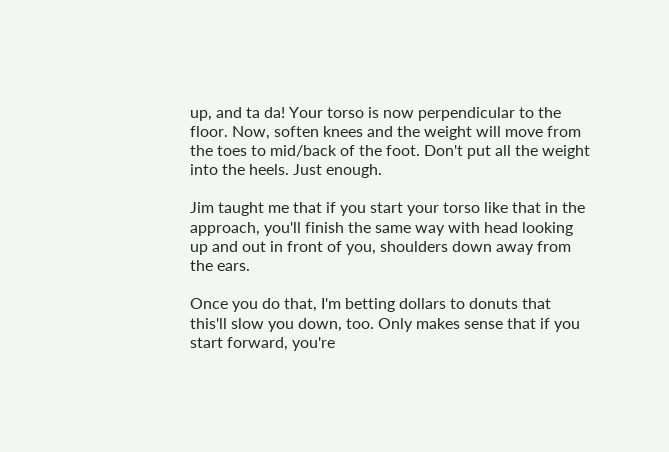up, and ta da! Your torso is now perpendicular to the floor. Now, soften knees and the weight will move from the toes to mid/back of the foot. Don't put all the weight into the heels. Just enough.

Jim taught me that if you start your torso like that in the approach, you'll finish the same way with head looking up and out in front of you, shoulders down away from the ears.

Once you do that, I'm betting dollars to donuts that this'll slow you down, too. Only makes sense that if you start forward, you're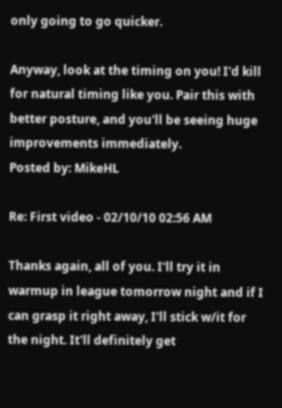only going to go quicker.

Anyway, look at the timing on you! I'd kill for natural timing like you. Pair this with better posture, and you'll be seeing huge improvements immediately.
Posted by: MikeHL

Re: First video - 02/10/10 02:56 AM

Thanks again, all of you. I'll try it in warmup in league tomorrow night and if I can grasp it right away, I'll stick w/it for the night. It'll definitely get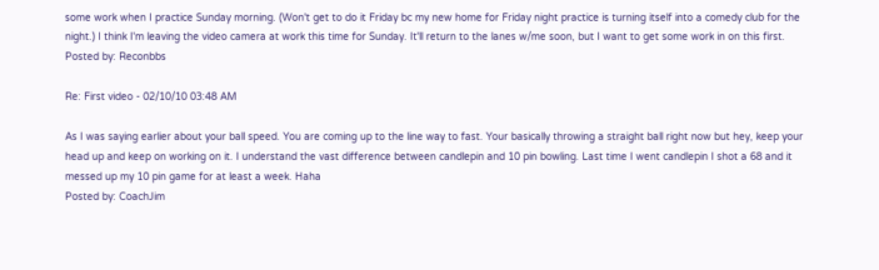some work when I practice Sunday morning. (Won't get to do it Friday bc my new home for Friday night practice is turning itself into a comedy club for the night.) I think I'm leaving the video camera at work this time for Sunday. It'll return to the lanes w/me soon, but I want to get some work in on this first.
Posted by: Reconbbs

Re: First video - 02/10/10 03:48 AM

As I was saying earlier about your ball speed. You are coming up to the line way to fast. Your basically throwing a straight ball right now but hey, keep your head up and keep on working on it. I understand the vast difference between candlepin and 10 pin bowling. Last time I went candlepin I shot a 68 and it messed up my 10 pin game for at least a week. Haha
Posted by: CoachJim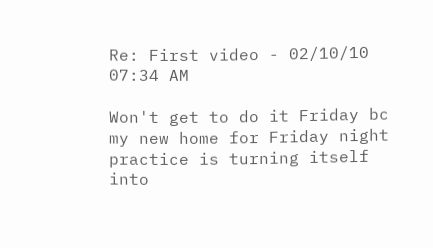Re: First video - 02/10/10 07:34 AM

Won't get to do it Friday bc my new home for Friday night practice is turning itself into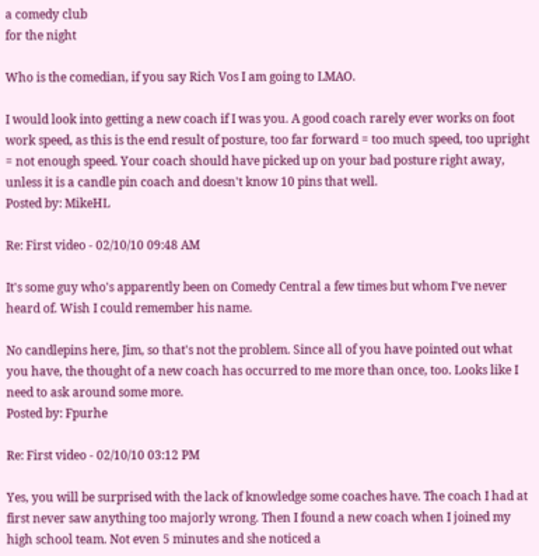a comedy club
for the night

Who is the comedian, if you say Rich Vos I am going to LMAO.

I would look into getting a new coach if I was you. A good coach rarely ever works on foot work speed, as this is the end result of posture, too far forward = too much speed, too upright = not enough speed. Your coach should have picked up on your bad posture right away, unless it is a candle pin coach and doesn't know 10 pins that well.
Posted by: MikeHL

Re: First video - 02/10/10 09:48 AM

It's some guy who's apparently been on Comedy Central a few times but whom I've never heard of. Wish I could remember his name.

No candlepins here, Jim, so that's not the problem. Since all of you have pointed out what you have, the thought of a new coach has occurred to me more than once, too. Looks like I need to ask around some more.
Posted by: Fpurhe

Re: First video - 02/10/10 03:12 PM

Yes, you will be surprised with the lack of knowledge some coaches have. The coach I had at first never saw anything too majorly wrong. Then I found a new coach when I joined my high school team. Not even 5 minutes and she noticed a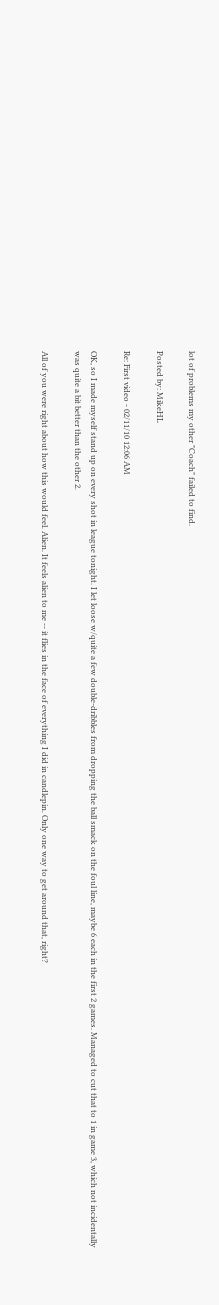lot of problems my other "Coach" failed to find.

Posted by: MikeHL

Re: First video - 02/11/10 12:06 AM

OK, so I made myself stand up on every shot in league tonight. I let loose w/quite a few double-dribbles from dropping the ball smack on the foul line, maybe 6 each in the first 2 games. Managed to cut that to 1 in game 3, which not incidentally was quite a bit better than the other 2.

All of you were right about how this would feel. Alien. It feels alien to me -- it flies in the face of everything I did in candlepin. Only one way to get around that, right?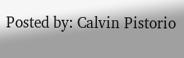Posted by: Calvin Pistorio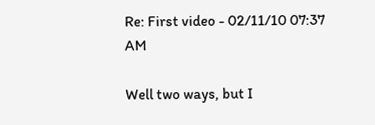Re: First video - 02/11/10 07:37 AM

Well two ways, but I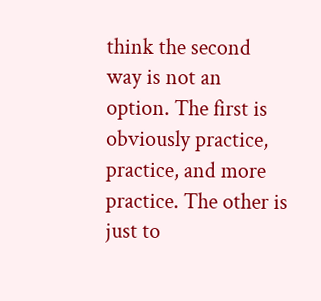think the second way is not an option. The first is obviously practice, practice, and more practice. The other is just to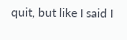quit, but like I said I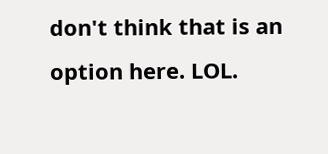don't think that is an option here. LOL.